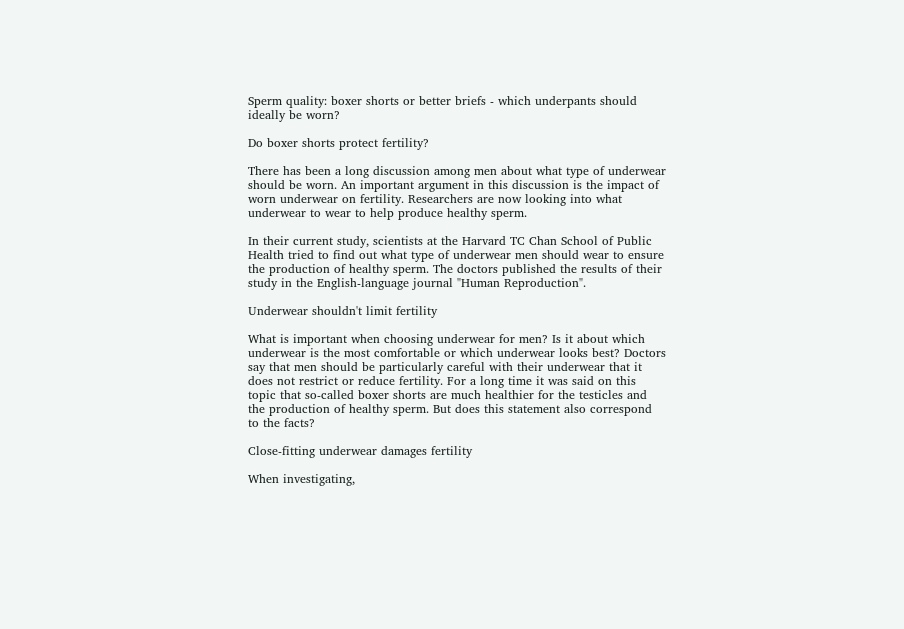Sperm quality: boxer shorts or better briefs - which underpants should ideally be worn?

Do boxer shorts protect fertility?

There has been a long discussion among men about what type of underwear should be worn. An important argument in this discussion is the impact of worn underwear on fertility. Researchers are now looking into what underwear to wear to help produce healthy sperm.

In their current study, scientists at the Harvard TC Chan School of Public Health tried to find out what type of underwear men should wear to ensure the production of healthy sperm. The doctors published the results of their study in the English-language journal "Human Reproduction".

Underwear shouldn't limit fertility

What is important when choosing underwear for men? Is it about which underwear is the most comfortable or which underwear looks best? Doctors say that men should be particularly careful with their underwear that it does not restrict or reduce fertility. For a long time it was said on this topic that so-called boxer shorts are much healthier for the testicles and the production of healthy sperm. But does this statement also correspond to the facts?

Close-fitting underwear damages fertility

When investigating,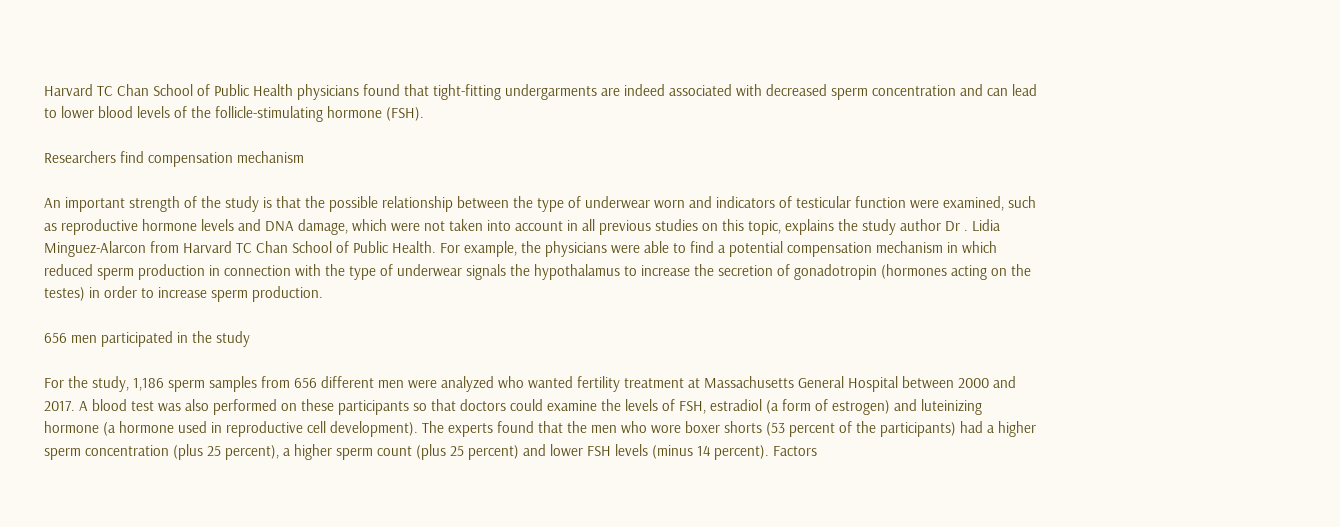Harvard TC Chan School of Public Health physicians found that tight-fitting undergarments are indeed associated with decreased sperm concentration and can lead to lower blood levels of the follicle-stimulating hormone (FSH).

Researchers find compensation mechanism

An important strength of the study is that the possible relationship between the type of underwear worn and indicators of testicular function were examined, such as reproductive hormone levels and DNA damage, which were not taken into account in all previous studies on this topic, explains the study author Dr . Lidia Minguez-Alarcon from Harvard TC Chan School of Public Health. For example, the physicians were able to find a potential compensation mechanism in which reduced sperm production in connection with the type of underwear signals the hypothalamus to increase the secretion of gonadotropin (hormones acting on the testes) in order to increase sperm production.

656 men participated in the study

For the study, 1,186 sperm samples from 656 different men were analyzed who wanted fertility treatment at Massachusetts General Hospital between 2000 and 2017. A blood test was also performed on these participants so that doctors could examine the levels of FSH, estradiol (a form of estrogen) and luteinizing hormone (a hormone used in reproductive cell development). The experts found that the men who wore boxer shorts (53 percent of the participants) had a higher sperm concentration (plus 25 percent), a higher sperm count (plus 25 percent) and lower FSH levels (minus 14 percent). Factors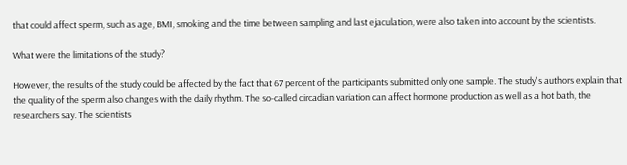that could affect sperm, such as age, BMI, smoking and the time between sampling and last ejaculation, were also taken into account by the scientists.

What were the limitations of the study?

However, the results of the study could be affected by the fact that 67 percent of the participants submitted only one sample. The study's authors explain that the quality of the sperm also changes with the daily rhythm. The so-called circadian variation can affect hormone production as well as a hot bath, the researchers say. The scientists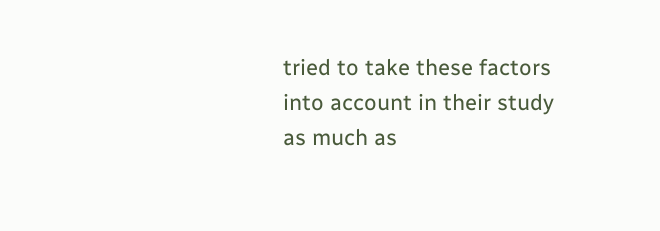tried to take these factors into account in their study as much as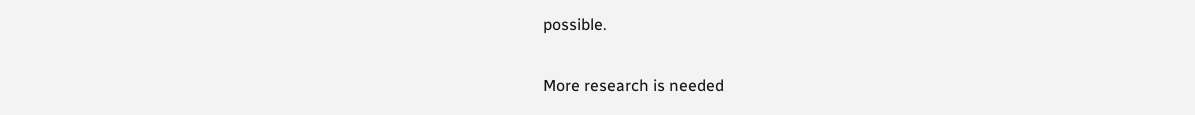possible.

More research is needed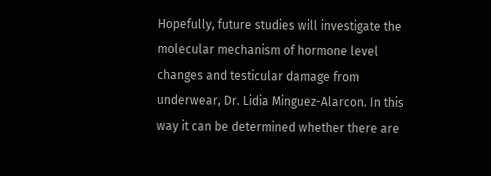Hopefully, future studies will investigate the molecular mechanism of hormone level changes and testicular damage from underwear, Dr. Lidia Minguez-Alarcon. In this way it can be determined whether there are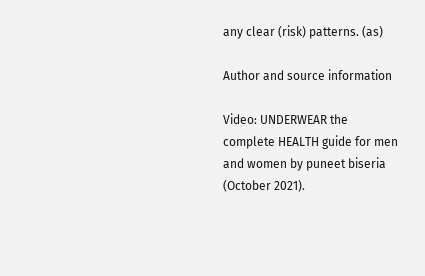any clear (risk) patterns. (as)

Author and source information

Video: UNDERWEAR the complete HEALTH guide for men and women by puneet biseria (October 2021).